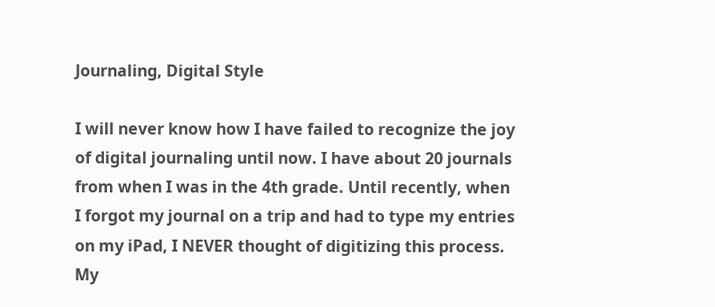Journaling, Digital Style

I will never know how I have failed to recognize the joy of digital journaling until now. I have about 20 journals from when I was in the 4th grade. Until recently, when I forgot my journal on a trip and had to type my entries on my iPad, I NEVER thought of digitizing this process. My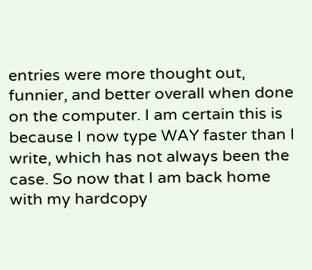entries were more thought out, funnier, and better overall when done on the computer. I am certain this is because I now type WAY faster than I write, which has not always been the case. So now that I am back home with my hardcopy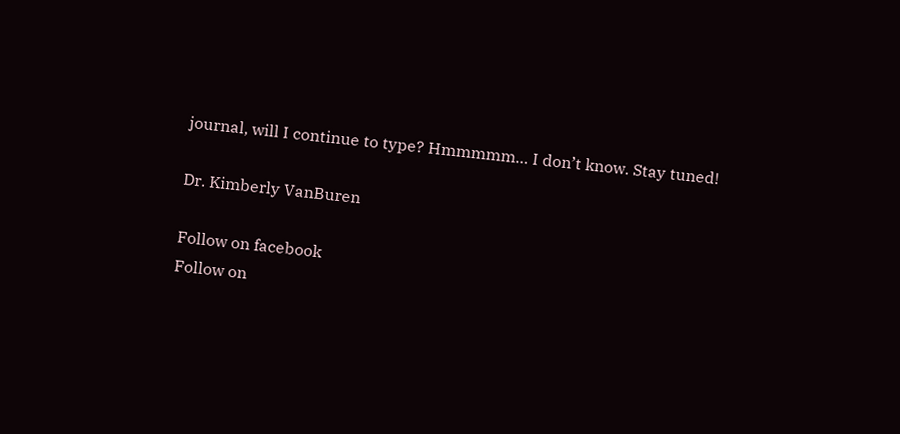journal, will I continue to type? Hmmmmm… I don’t know. Stay tuned!

Dr. Kimberly VanBuren

Follow on facebook
Follow on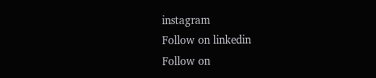instagram
Follow on linkedin
Follow on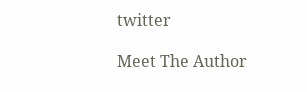twitter

Meet The Author